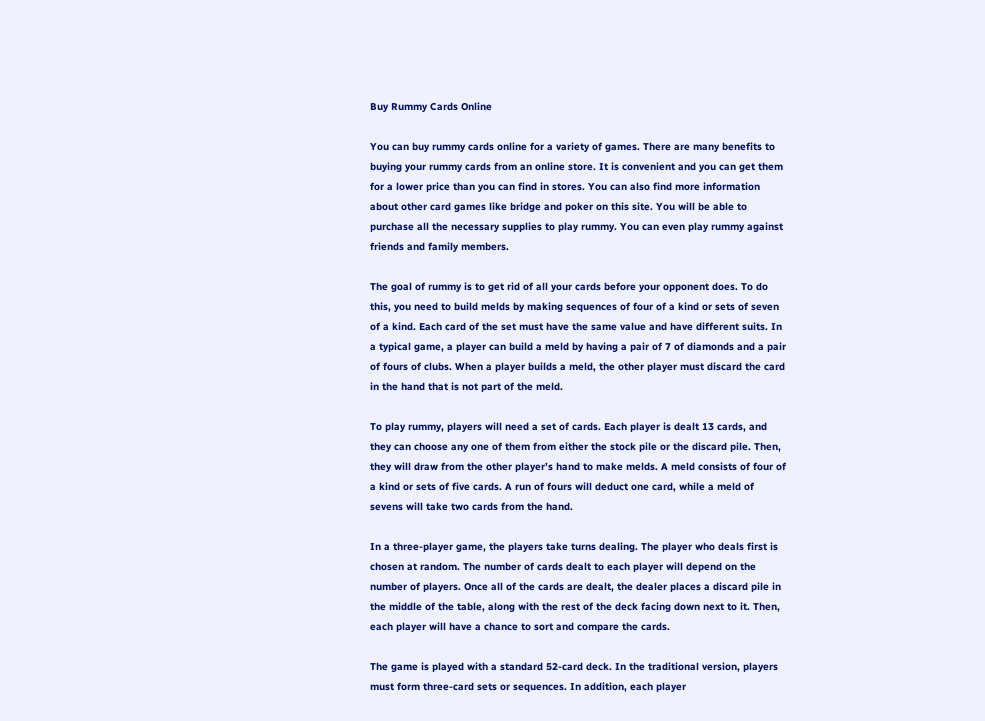Buy Rummy Cards Online

You can buy rummy cards online for a variety of games. There are many benefits to buying your rummy cards from an online store. It is convenient and you can get them for a lower price than you can find in stores. You can also find more information about other card games like bridge and poker on this site. You will be able to purchase all the necessary supplies to play rummy. You can even play rummy against friends and family members.

The goal of rummy is to get rid of all your cards before your opponent does. To do this, you need to build melds by making sequences of four of a kind or sets of seven of a kind. Each card of the set must have the same value and have different suits. In a typical game, a player can build a meld by having a pair of 7 of diamonds and a pair of fours of clubs. When a player builds a meld, the other player must discard the card in the hand that is not part of the meld.

To play rummy, players will need a set of cards. Each player is dealt 13 cards, and they can choose any one of them from either the stock pile or the discard pile. Then, they will draw from the other player’s hand to make melds. A meld consists of four of a kind or sets of five cards. A run of fours will deduct one card, while a meld of sevens will take two cards from the hand.

In a three-player game, the players take turns dealing. The player who deals first is chosen at random. The number of cards dealt to each player will depend on the number of players. Once all of the cards are dealt, the dealer places a discard pile in the middle of the table, along with the rest of the deck facing down next to it. Then, each player will have a chance to sort and compare the cards.

The game is played with a standard 52-card deck. In the traditional version, players must form three-card sets or sequences. In addition, each player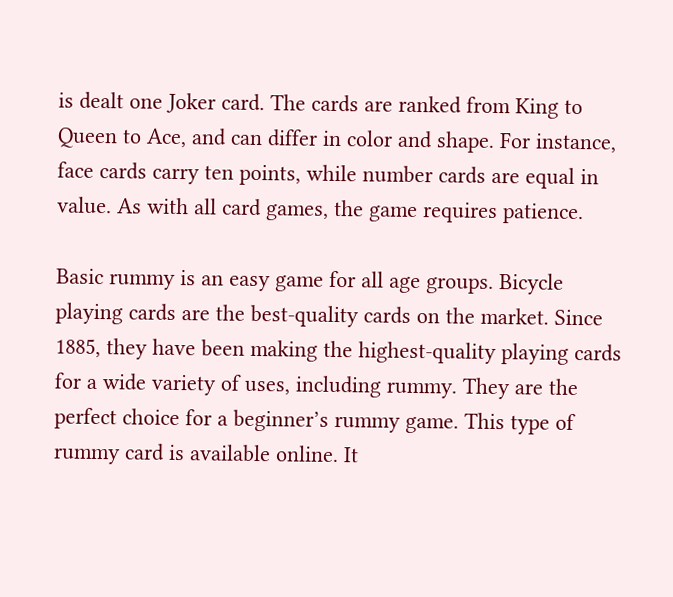is dealt one Joker card. The cards are ranked from King to Queen to Ace, and can differ in color and shape. For instance, face cards carry ten points, while number cards are equal in value. As with all card games, the game requires patience.

Basic rummy is an easy game for all age groups. Bicycle playing cards are the best-quality cards on the market. Since 1885, they have been making the highest-quality playing cards for a wide variety of uses, including rummy. They are the perfect choice for a beginner’s rummy game. This type of rummy card is available online. It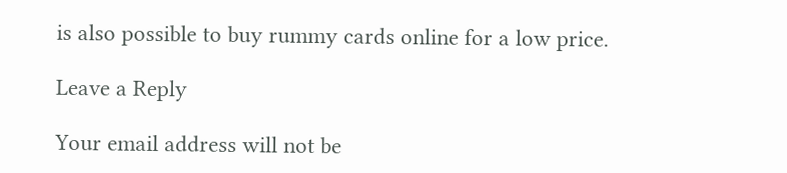is also possible to buy rummy cards online for a low price.

Leave a Reply

Your email address will not be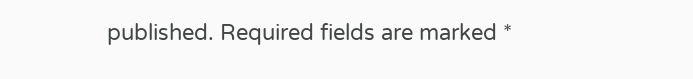published. Required fields are marked *